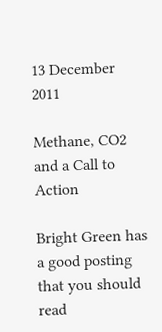13 December 2011

Methane, CO2 and a Call to Action

Bright Green has a good posting that you should read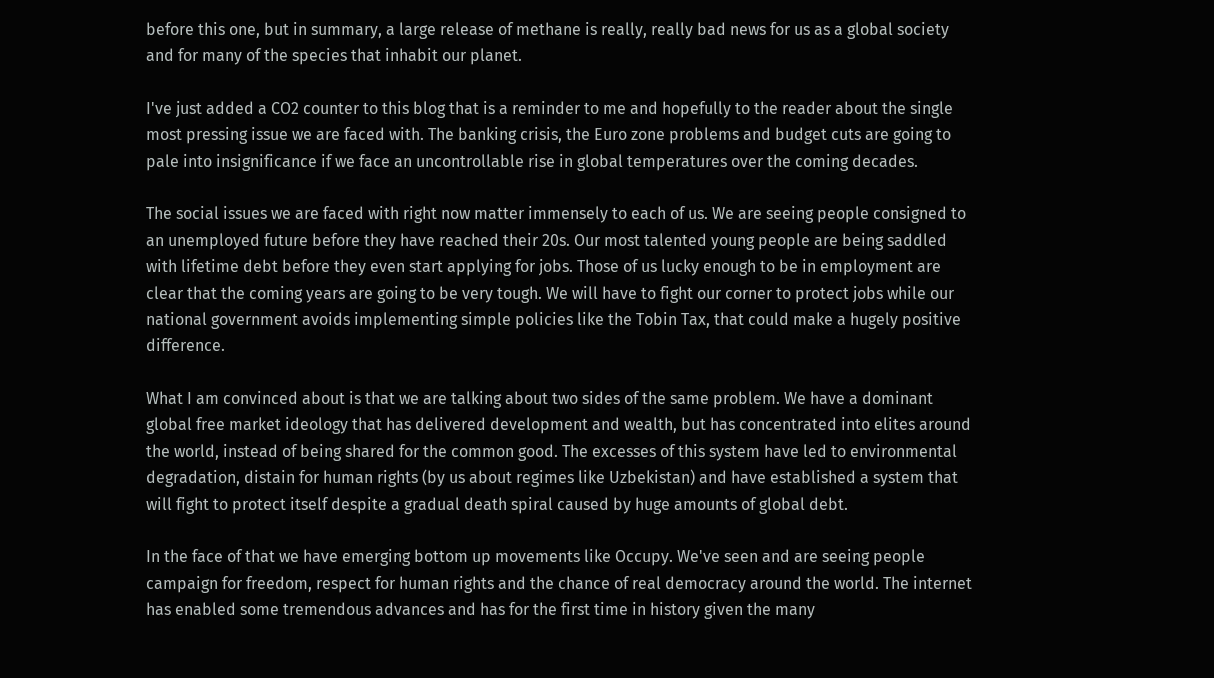before this one, but in summary, a large release of methane is really, really bad news for us as a global society and for many of the species that inhabit our planet.

I've just added a CO2 counter to this blog that is a reminder to me and hopefully to the reader about the single most pressing issue we are faced with. The banking crisis, the Euro zone problems and budget cuts are going to pale into insignificance if we face an uncontrollable rise in global temperatures over the coming decades.

The social issues we are faced with right now matter immensely to each of us. We are seeing people consigned to an unemployed future before they have reached their 20s. Our most talented young people are being saddled with lifetime debt before they even start applying for jobs. Those of us lucky enough to be in employment are clear that the coming years are going to be very tough. We will have to fight our corner to protect jobs while our national government avoids implementing simple policies like the Tobin Tax, that could make a hugely positive difference.

What I am convinced about is that we are talking about two sides of the same problem. We have a dominant global free market ideology that has delivered development and wealth, but has concentrated into elites around the world, instead of being shared for the common good. The excesses of this system have led to environmental degradation, distain for human rights (by us about regimes like Uzbekistan) and have established a system that will fight to protect itself despite a gradual death spiral caused by huge amounts of global debt.

In the face of that we have emerging bottom up movements like Occupy. We've seen and are seeing people campaign for freedom, respect for human rights and the chance of real democracy around the world. The internet has enabled some tremendous advances and has for the first time in history given the many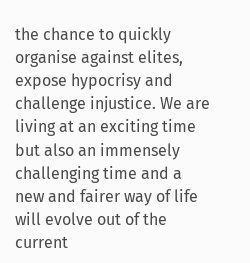the chance to quickly organise against elites, expose hypocrisy and challenge injustice. We are living at an exciting time but also an immensely challenging time and a new and fairer way of life will evolve out of the current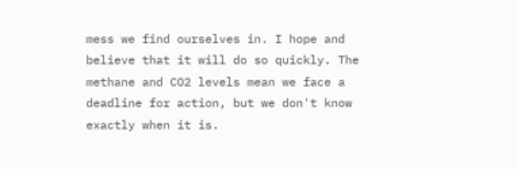mess we find ourselves in. I hope and believe that it will do so quickly. The methane and CO2 levels mean we face a deadline for action, but we don't know exactly when it is.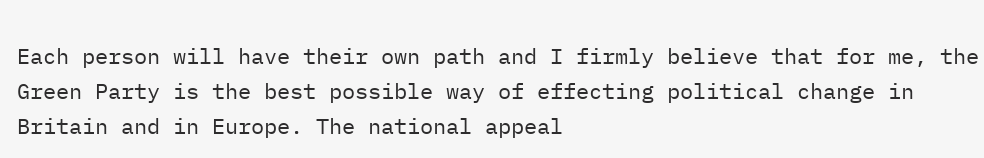Each person will have their own path and I firmly believe that for me, the Green Party is the best possible way of effecting political change in Britain and in Europe. The national appeal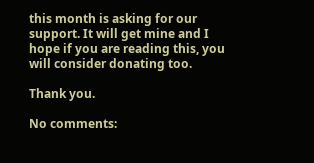this month is asking for our support. It will get mine and I hope if you are reading this, you will consider donating too.

Thank you.

No comments: